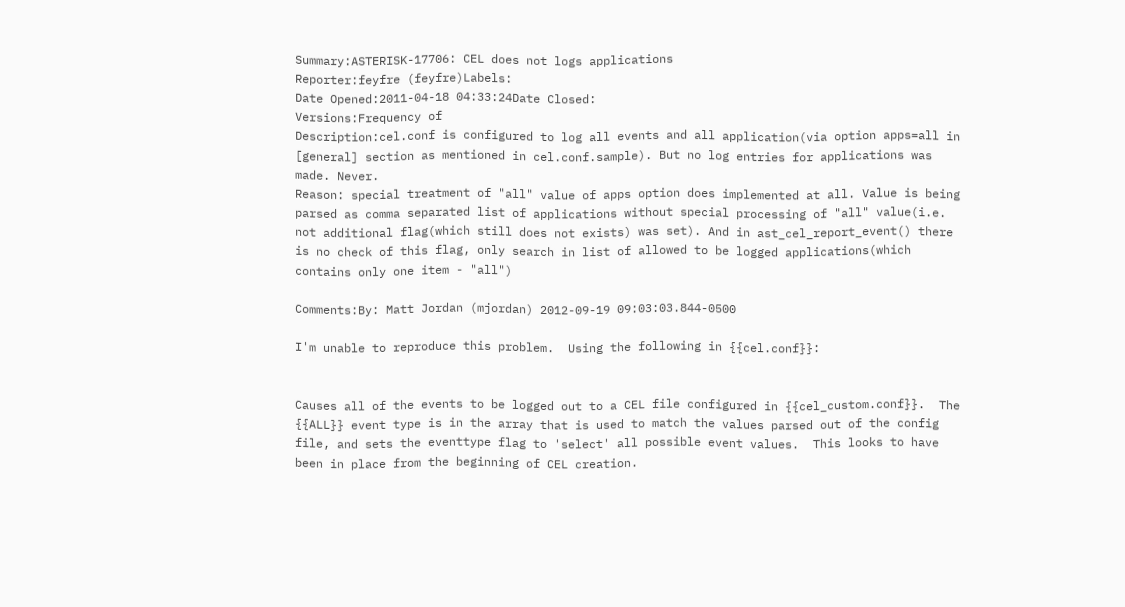Summary:ASTERISK-17706: CEL does not logs applications
Reporter:feyfre (feyfre)Labels:
Date Opened:2011-04-18 04:33:24Date Closed:
Versions:Frequency of
Description:cel.conf is configured to log all events and all application(via option apps=all in [general] section as mentioned in cel.conf.sample). But no log entries for applications was made. Never.
Reason: special treatment of "all" value of apps option does implemented at all. Value is being parsed as comma separated list of applications without special processing of "all" value(i.e. not additional flag(which still does not exists) was set). And in ast_cel_report_event() there is no check of this flag, only search in list of allowed to be logged applications(which contains only one item - "all")

Comments:By: Matt Jordan (mjordan) 2012-09-19 09:03:03.844-0500

I'm unable to reproduce this problem.  Using the following in {{cel.conf}}:


Causes all of the events to be logged out to a CEL file configured in {{cel_custom.conf}}.  The {{ALL}} event type is in the array that is used to match the values parsed out of the config file, and sets the eventtype flag to 'select' all possible event values.  This looks to have been in place from the beginning of CEL creation.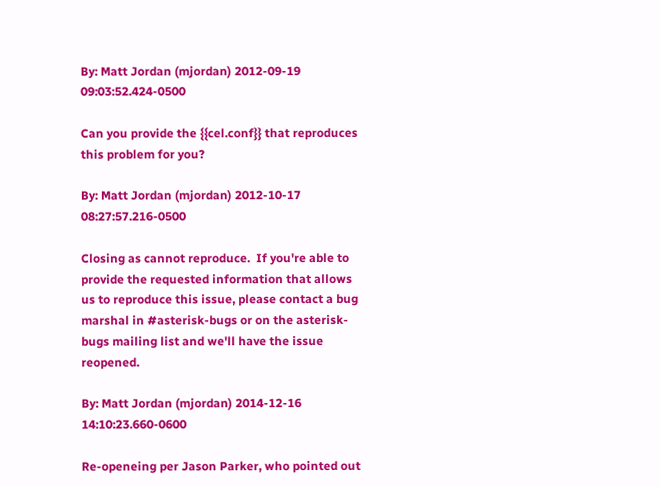By: Matt Jordan (mjordan) 2012-09-19 09:03:52.424-0500

Can you provide the {{cel.conf}} that reproduces this problem for you?

By: Matt Jordan (mjordan) 2012-10-17 08:27:57.216-0500

Closing as cannot reproduce.  If you're able to provide the requested information that allows us to reproduce this issue, please contact a bug marshal in #asterisk-bugs or on the asterisk-bugs mailing list and we'll have the issue reopened.

By: Matt Jordan (mjordan) 2014-12-16 14:10:23.660-0600

Re-openeing per Jason Parker, who pointed out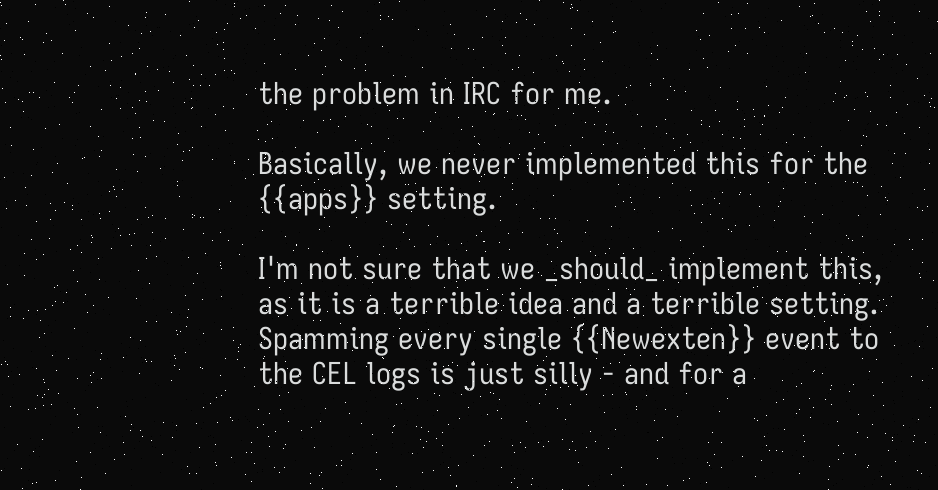the problem in IRC for me.

Basically, we never implemented this for the {{apps}} setting.

I'm not sure that we _should_ implement this, as it is a terrible idea and a terrible setting. Spamming every single {{Newexten}} event to the CEL logs is just silly - and for a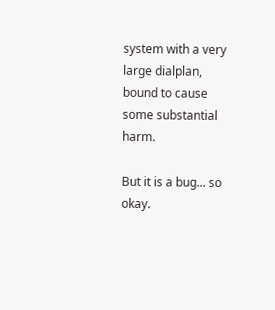system with a very large dialplan, bound to cause some substantial harm.

But it is a bug... so okay.